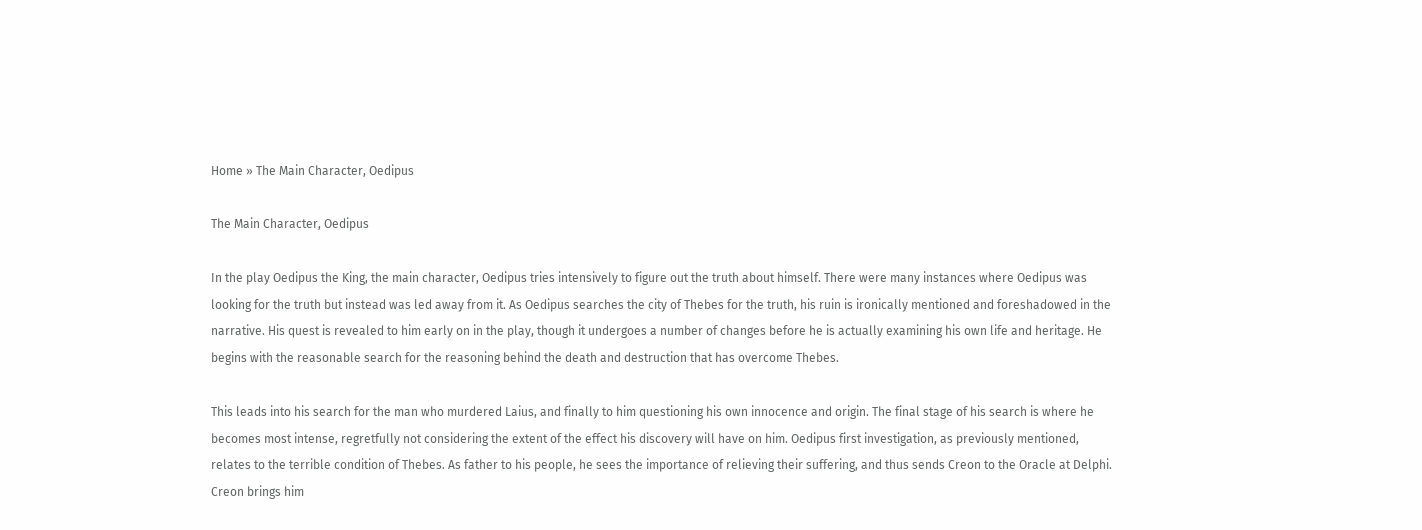Home » The Main Character, Oedipus

The Main Character, Oedipus

In the play Oedipus the King, the main character, Oedipus tries intensively to figure out the truth about himself. There were many instances where Oedipus was looking for the truth but instead was led away from it. As Oedipus searches the city of Thebes for the truth, his ruin is ironically mentioned and foreshadowed in the narrative. His quest is revealed to him early on in the play, though it undergoes a number of changes before he is actually examining his own life and heritage. He begins with the reasonable search for the reasoning behind the death and destruction that has overcome Thebes.

This leads into his search for the man who murdered Laius, and finally to him questioning his own innocence and origin. The final stage of his search is where he becomes most intense, regretfully not considering the extent of the effect his discovery will have on him. Oedipus first investigation, as previously mentioned, relates to the terrible condition of Thebes. As father to his people, he sees the importance of relieving their suffering, and thus sends Creon to the Oracle at Delphi. Creon brings him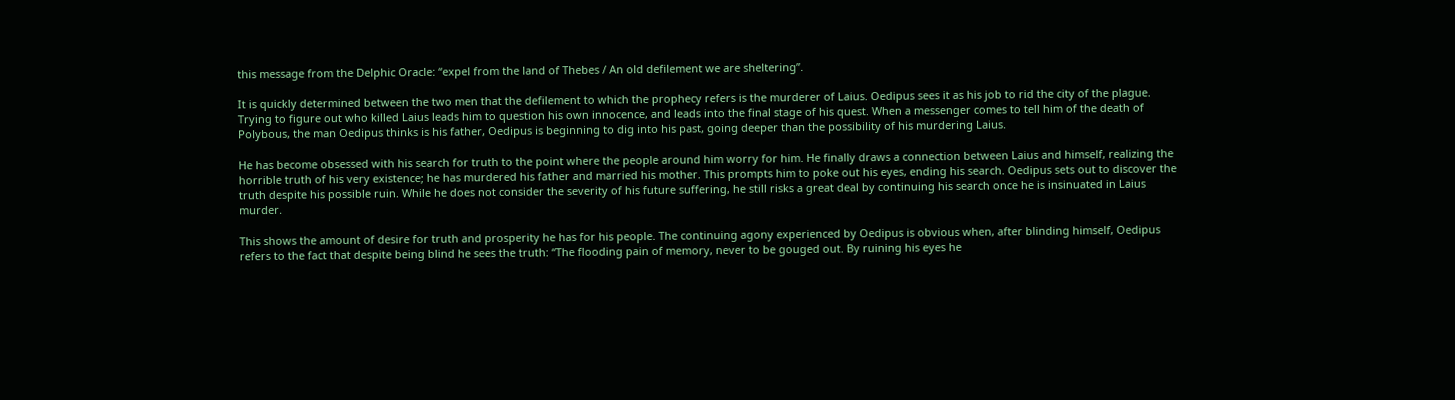this message from the Delphic Oracle: “expel from the land of Thebes / An old defilement we are sheltering”.

It is quickly determined between the two men that the defilement to which the prophecy refers is the murderer of Laius. Oedipus sees it as his job to rid the city of the plague. Trying to figure out who killed Laius leads him to question his own innocence, and leads into the final stage of his quest. When a messenger comes to tell him of the death of Polybous, the man Oedipus thinks is his father, Oedipus is beginning to dig into his past, going deeper than the possibility of his murdering Laius.

He has become obsessed with his search for truth to the point where the people around him worry for him. He finally draws a connection between Laius and himself, realizing the horrible truth of his very existence; he has murdered his father and married his mother. This prompts him to poke out his eyes, ending his search. Oedipus sets out to discover the truth despite his possible ruin. While he does not consider the severity of his future suffering, he still risks a great deal by continuing his search once he is insinuated in Laius murder.

This shows the amount of desire for truth and prosperity he has for his people. The continuing agony experienced by Oedipus is obvious when, after blinding himself, Oedipus refers to the fact that despite being blind he sees the truth: “The flooding pain of memory, never to be gouged out. By ruining his eyes he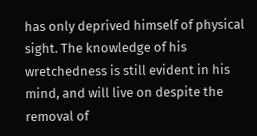has only deprived himself of physical sight. The knowledge of his wretchedness is still evident in his mind, and will live on despite the removal of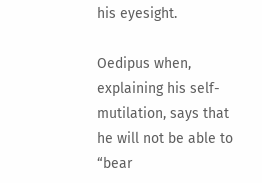his eyesight.

Oedipus when, explaining his self-mutilation, says that he will not be able to “bear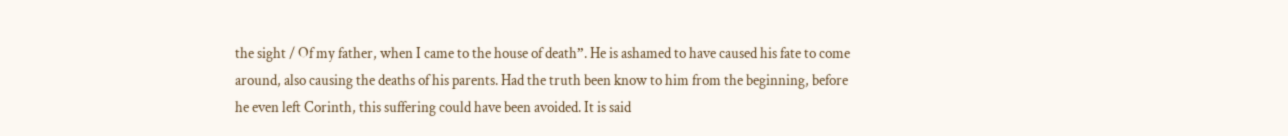the sight / Of my father, when I came to the house of death”. He is ashamed to have caused his fate to come around, also causing the deaths of his parents. Had the truth been know to him from the beginning, before he even left Corinth, this suffering could have been avoided. It is said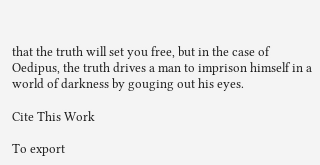that the truth will set you free, but in the case of Oedipus, the truth drives a man to imprison himself in a world of darkness by gouging out his eyes.

Cite This Work

To export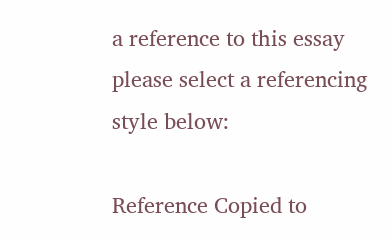a reference to this essay please select a referencing style below:

Reference Copied to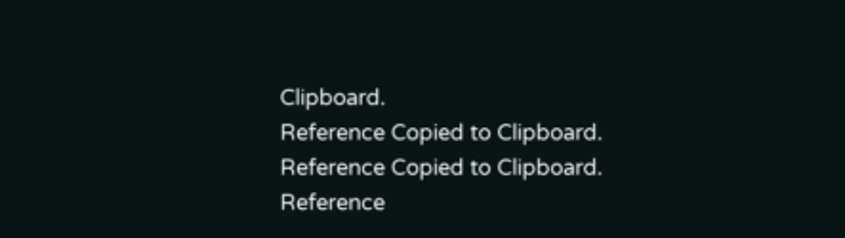Clipboard.
Reference Copied to Clipboard.
Reference Copied to Clipboard.
Reference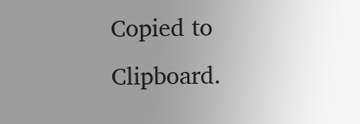Copied to Clipboard.